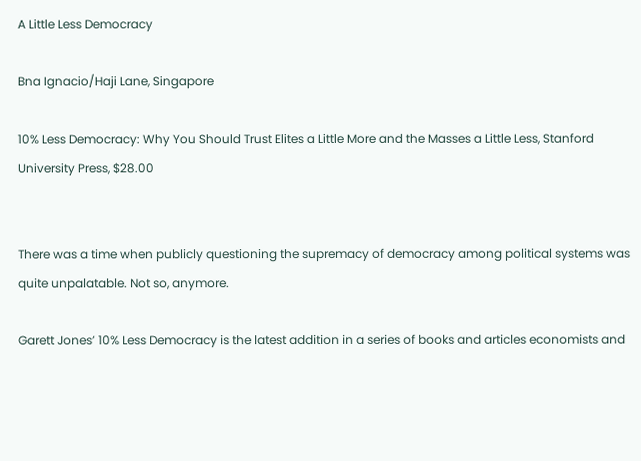A Little Less Democracy

Bna Ignacio/Haji Lane, Singapore

10% Less Democracy: Why You Should Trust Elites a Little More and the Masses a Little Less, Stanford University Press, $28.00


There was a time when publicly questioning the supremacy of democracy among political systems was quite unpalatable. Not so, anymore.

Garett Jones’ 10% Less Democracy is the latest addition in a series of books and articles economists and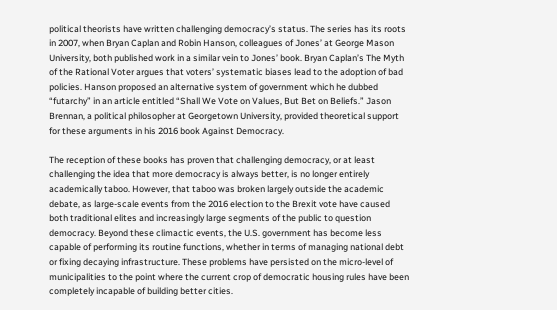political theorists have written challenging democracy’s status. The series has its roots in 2007, when Bryan Caplan and Robin Hanson, colleagues of Jones’ at George Mason University, both published work in a similar vein to Jones’ book. Bryan Caplan’s The Myth of the Rational Voter argues that voters’ systematic biases lead to the adoption of bad policies. Hanson proposed an alternative system of government which he dubbed “futarchy” in an article entitled “Shall We Vote on Values, But Bet on Beliefs.” Jason Brennan, a political philosopher at Georgetown University, provided theoretical support for these arguments in his 2016 book Against Democracy.

The reception of these books has proven that challenging democracy, or at least challenging the idea that more democracy is always better, is no longer entirely academically taboo. However, that taboo was broken largely outside the academic debate, as large-scale events from the 2016 election to the Brexit vote have caused both traditional elites and increasingly large segments of the public to question democracy. Beyond these climactic events, the U.S. government has become less capable of performing its routine functions, whether in terms of managing national debt or fixing decaying infrastructure. These problems have persisted on the micro-level of municipalities to the point where the current crop of democratic housing rules have been completely incapable of building better cities.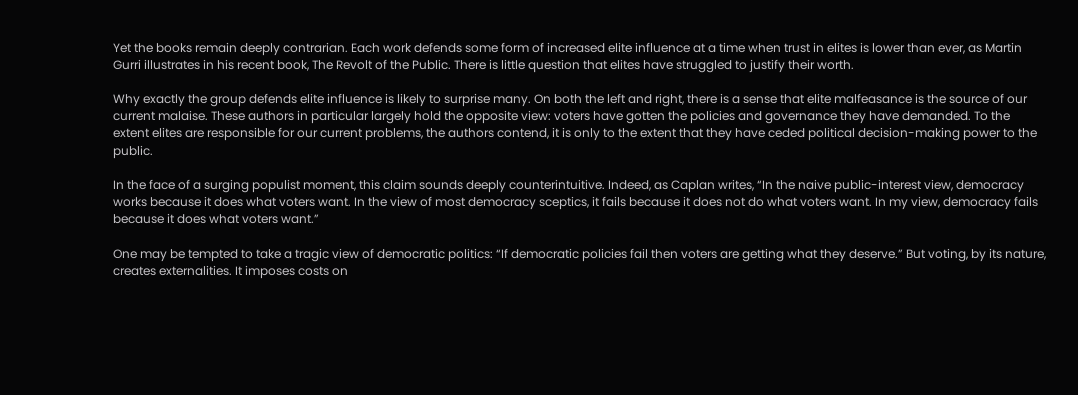Yet the books remain deeply contrarian. Each work defends some form of increased elite influence at a time when trust in elites is lower than ever, as Martin Gurri illustrates in his recent book, The Revolt of the Public. There is little question that elites have struggled to justify their worth.

Why exactly the group defends elite influence is likely to surprise many. On both the left and right, there is a sense that elite malfeasance is the source of our current malaise. These authors in particular largely hold the opposite view: voters have gotten the policies and governance they have demanded. To the extent elites are responsible for our current problems, the authors contend, it is only to the extent that they have ceded political decision-making power to the public.

In the face of a surging populist moment, this claim sounds deeply counterintuitive. Indeed, as Caplan writes, “In the naive public-interest view, democracy works because it does what voters want. In the view of most democracy sceptics, it fails because it does not do what voters want. In my view, democracy fails because it does what voters want.”

One may be tempted to take a tragic view of democratic politics: “If democratic policies fail then voters are getting what they deserve.” But voting, by its nature, creates externalities. It imposes costs on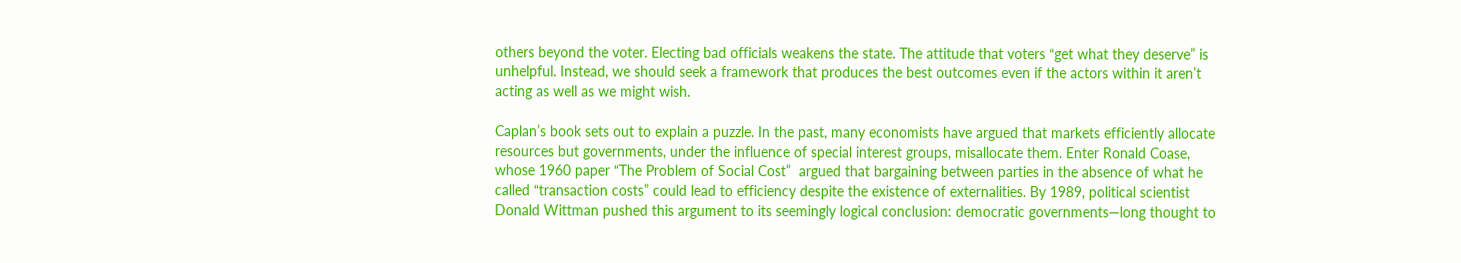others beyond the voter. Electing bad officials weakens the state. The attitude that voters “get what they deserve” is unhelpful. Instead, we should seek a framework that produces the best outcomes even if the actors within it aren’t acting as well as we might wish.

Caplan’s book sets out to explain a puzzle. In the past, many economists have argued that markets efficiently allocate resources but governments, under the influence of special interest groups, misallocate them. Enter Ronald Coase, whose 1960 paper “The Problem of Social Cost”  argued that bargaining between parties in the absence of what he called “transaction costs” could lead to efficiency despite the existence of externalities. By 1989, political scientist Donald Wittman pushed this argument to its seemingly logical conclusion: democratic governments—long thought to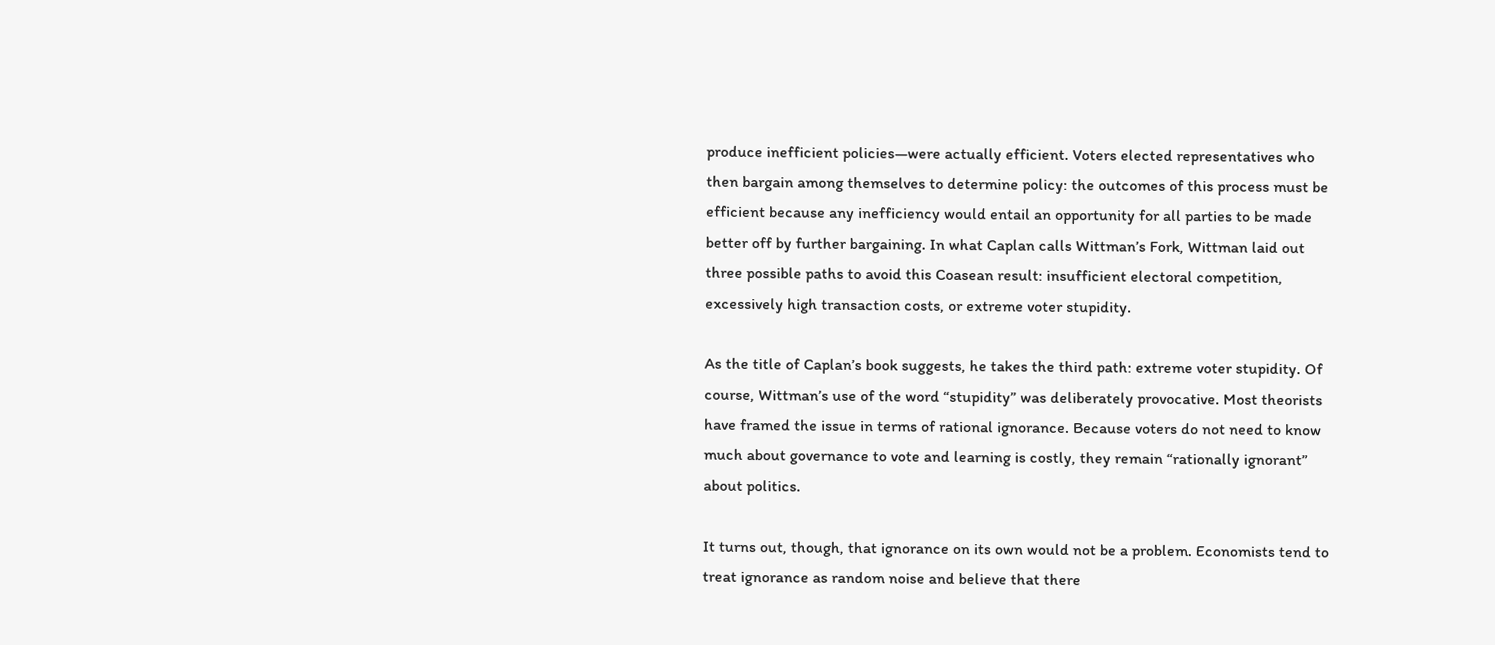produce inefficient policies—were actually efficient. Voters elected representatives who then bargain among themselves to determine policy: the outcomes of this process must be efficient because any inefficiency would entail an opportunity for all parties to be made better off by further bargaining. In what Caplan calls Wittman’s Fork, Wittman laid out three possible paths to avoid this Coasean result: insufficient electoral competition, excessively high transaction costs, or extreme voter stupidity.

As the title of Caplan’s book suggests, he takes the third path: extreme voter stupidity. Of course, Wittman’s use of the word “stupidity” was deliberately provocative. Most theorists have framed the issue in terms of rational ignorance. Because voters do not need to know much about governance to vote and learning is costly, they remain “rationally ignorant” about politics.

It turns out, though, that ignorance on its own would not be a problem. Economists tend to treat ignorance as random noise and believe that there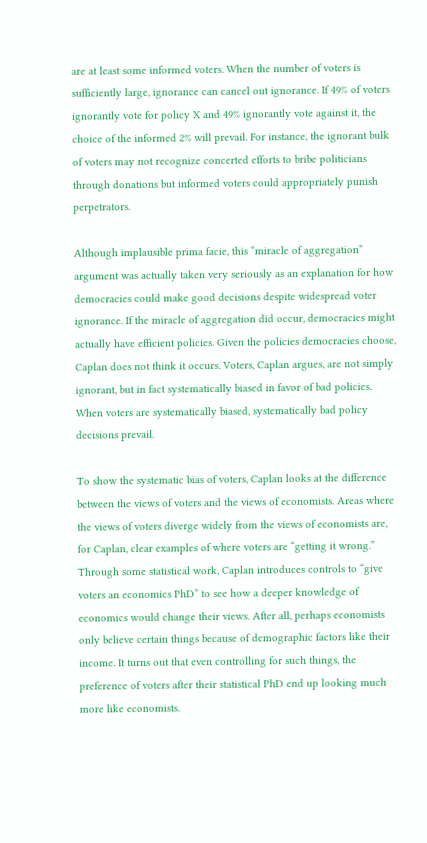are at least some informed voters. When the number of voters is sufficiently large, ignorance can cancel out ignorance. If 49% of voters ignorantly vote for policy X and 49% ignorantly vote against it, the choice of the informed 2% will prevail. For instance, the ignorant bulk of voters may not recognize concerted efforts to bribe politicians through donations but informed voters could appropriately punish perpetrators.

Although implausible prima facie, this “miracle of aggregation” argument was actually taken very seriously as an explanation for how democracies could make good decisions despite widespread voter ignorance. If the miracle of aggregation did occur, democracies might actually have efficient policies. Given the policies democracies choose, Caplan does not think it occurs. Voters, Caplan argues, are not simply ignorant, but in fact systematically biased in favor of bad policies. When voters are systematically biased, systematically bad policy decisions prevail.

To show the systematic bias of voters, Caplan looks at the difference between the views of voters and the views of economists. Areas where the views of voters diverge widely from the views of economists are, for Caplan, clear examples of where voters are “getting it wrong.” Through some statistical work, Caplan introduces controls to “give voters an economics PhD” to see how a deeper knowledge of economics would change their views. After all, perhaps economists only believe certain things because of demographic factors like their income. It turns out that even controlling for such things, the preference of voters after their statistical PhD end up looking much more like economists.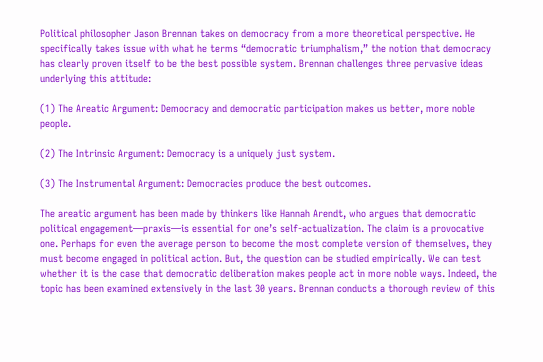Political philosopher Jason Brennan takes on democracy from a more theoretical perspective. He specifically takes issue with what he terms “democratic triumphalism,” the notion that democracy has clearly proven itself to be the best possible system. Brennan challenges three pervasive ideas underlying this attitude:

(1) The Areatic Argument: Democracy and democratic participation makes us better, more noble people.

(2) The Intrinsic Argument: Democracy is a uniquely just system.

(3) The Instrumental Argument: Democracies produce the best outcomes.

The areatic argument has been made by thinkers like Hannah Arendt, who argues that democratic political engagement—praxis—is essential for one’s self-actualization. The claim is a provocative one. Perhaps for even the average person to become the most complete version of themselves, they must become engaged in political action. But, the question can be studied empirically. We can test whether it is the case that democratic deliberation makes people act in more noble ways. Indeed, the topic has been examined extensively in the last 30 years. Brennan conducts a thorough review of this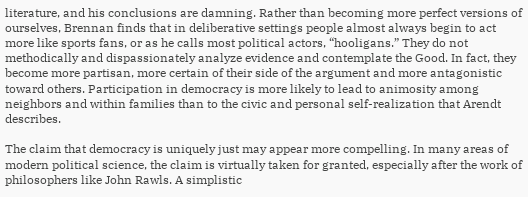literature, and his conclusions are damning. Rather than becoming more perfect versions of ourselves, Brennan finds that in deliberative settings people almost always begin to act more like sports fans, or as he calls most political actors, “hooligans.” They do not methodically and dispassionately analyze evidence and contemplate the Good. In fact, they become more partisan, more certain of their side of the argument and more antagonistic toward others. Participation in democracy is more likely to lead to animosity among neighbors and within families than to the civic and personal self-realization that Arendt describes.

The claim that democracy is uniquely just may appear more compelling. In many areas of modern political science, the claim is virtually taken for granted, especially after the work of philosophers like John Rawls. A simplistic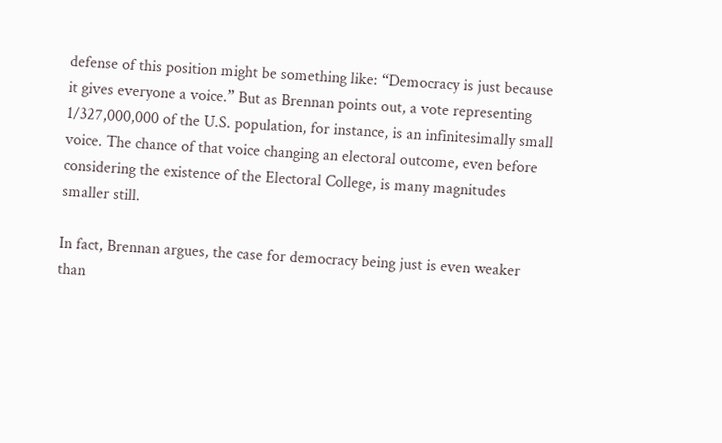defense of this position might be something like: “Democracy is just because it gives everyone a voice.” But as Brennan points out, a vote representing 1/327,000,000 of the U.S. population, for instance, is an infinitesimally small voice. The chance of that voice changing an electoral outcome, even before considering the existence of the Electoral College, is many magnitudes smaller still.

In fact, Brennan argues, the case for democracy being just is even weaker than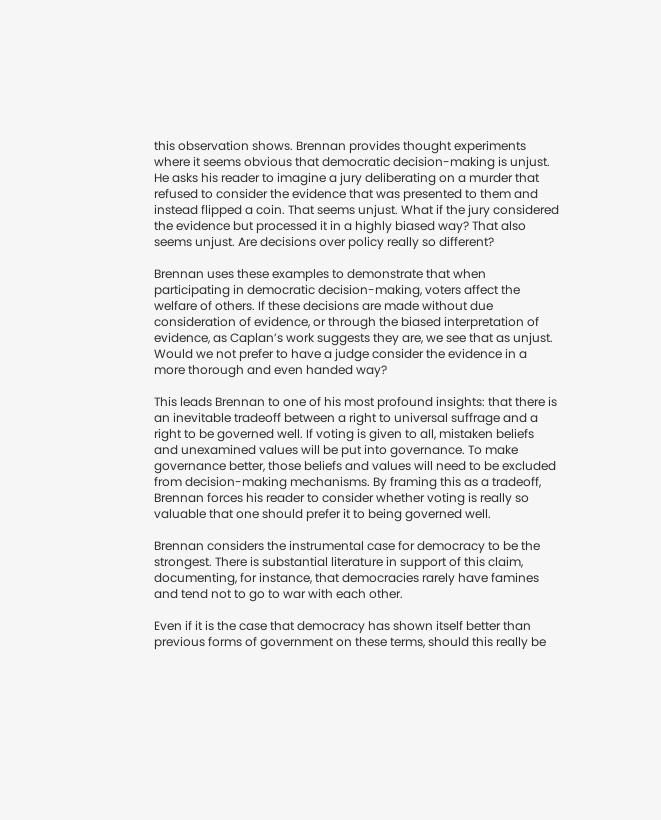this observation shows. Brennan provides thought experiments where it seems obvious that democratic decision-making is unjust. He asks his reader to imagine a jury deliberating on a murder that refused to consider the evidence that was presented to them and instead flipped a coin. That seems unjust. What if the jury considered the evidence but processed it in a highly biased way? That also seems unjust. Are decisions over policy really so different?

Brennan uses these examples to demonstrate that when participating in democratic decision-making, voters affect the welfare of others. If these decisions are made without due consideration of evidence, or through the biased interpretation of evidence, as Caplan’s work suggests they are, we see that as unjust. Would we not prefer to have a judge consider the evidence in a more thorough and even handed way?

This leads Brennan to one of his most profound insights: that there is an inevitable tradeoff between a right to universal suffrage and a right to be governed well. If voting is given to all, mistaken beliefs and unexamined values will be put into governance. To make governance better, those beliefs and values will need to be excluded from decision-making mechanisms. By framing this as a tradeoff, Brennan forces his reader to consider whether voting is really so valuable that one should prefer it to being governed well.

Brennan considers the instrumental case for democracy to be the strongest. There is substantial literature in support of this claim, documenting, for instance, that democracies rarely have famines and tend not to go to war with each other.

Even if it is the case that democracy has shown itself better than previous forms of government on these terms, should this really be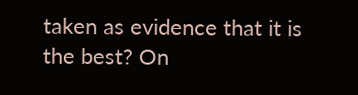taken as evidence that it is the best? On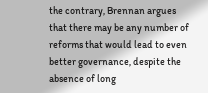the contrary, Brennan argues that there may be any number of reforms that would lead to even better governance, despite the absence of long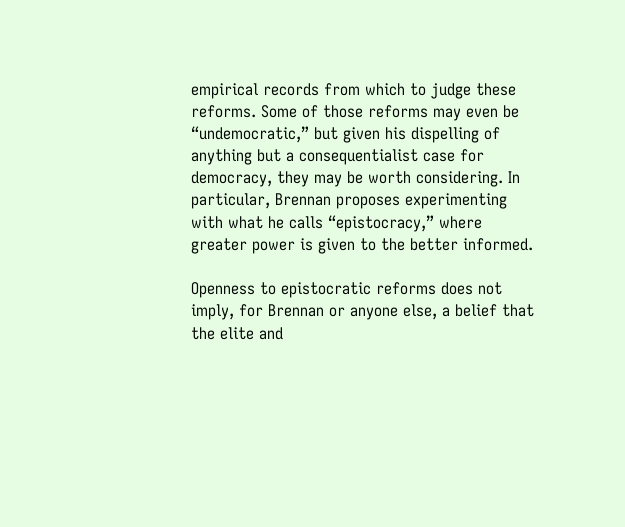empirical records from which to judge these reforms. Some of those reforms may even be “undemocratic,” but given his dispelling of anything but a consequentialist case for democracy, they may be worth considering. In particular, Brennan proposes experimenting with what he calls “epistocracy,” where greater power is given to the better informed.

Openness to epistocratic reforms does not imply, for Brennan or anyone else, a belief that the elite and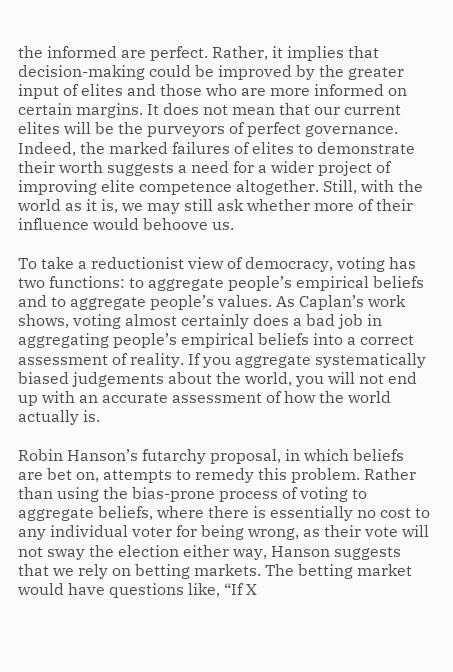the informed are perfect. Rather, it implies that decision-making could be improved by the greater input of elites and those who are more informed on certain margins. It does not mean that our current elites will be the purveyors of perfect governance. Indeed, the marked failures of elites to demonstrate their worth suggests a need for a wider project of improving elite competence altogether. Still, with the world as it is, we may still ask whether more of their influence would behoove us.

To take a reductionist view of democracy, voting has two functions: to aggregate people’s empirical beliefs and to aggregate people’s values. As Caplan’s work shows, voting almost certainly does a bad job in aggregating people’s empirical beliefs into a correct assessment of reality. If you aggregate systematically biased judgements about the world, you will not end up with an accurate assessment of how the world actually is.

Robin Hanson’s futarchy proposal, in which beliefs are bet on, attempts to remedy this problem. Rather than using the bias-prone process of voting to aggregate beliefs, where there is essentially no cost to any individual voter for being wrong, as their vote will not sway the election either way, Hanson suggests that we rely on betting markets. The betting market would have questions like, “If X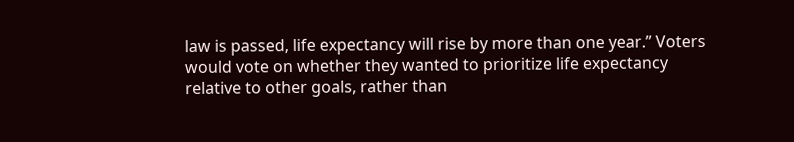law is passed, life expectancy will rise by more than one year.” Voters would vote on whether they wanted to prioritize life expectancy relative to other goals, rather than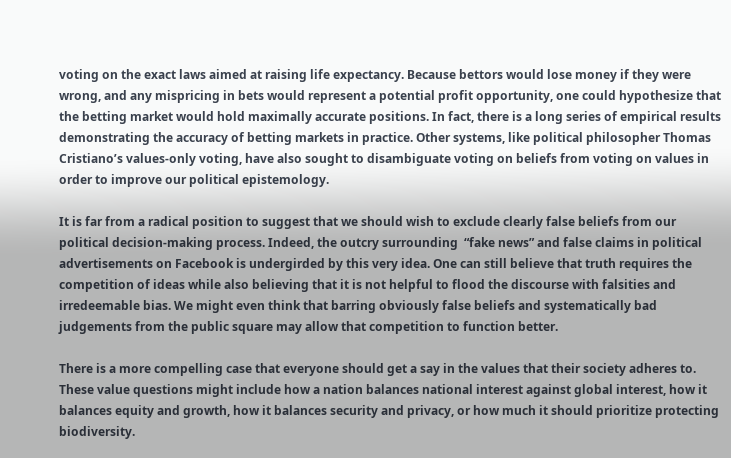voting on the exact laws aimed at raising life expectancy. Because bettors would lose money if they were wrong, and any mispricing in bets would represent a potential profit opportunity, one could hypothesize that the betting market would hold maximally accurate positions. In fact, there is a long series of empirical results demonstrating the accuracy of betting markets in practice. Other systems, like political philosopher Thomas Cristiano’s values-only voting, have also sought to disambiguate voting on beliefs from voting on values in order to improve our political epistemology.

It is far from a radical position to suggest that we should wish to exclude clearly false beliefs from our political decision-making process. Indeed, the outcry surrounding  “fake news” and false claims in political advertisements on Facebook is undergirded by this very idea. One can still believe that truth requires the competition of ideas while also believing that it is not helpful to flood the discourse with falsities and irredeemable bias. We might even think that barring obviously false beliefs and systematically bad judgements from the public square may allow that competition to function better.

There is a more compelling case that everyone should get a say in the values that their society adheres to. These value questions might include how a nation balances national interest against global interest, how it balances equity and growth, how it balances security and privacy, or how much it should prioritize protecting biodiversity.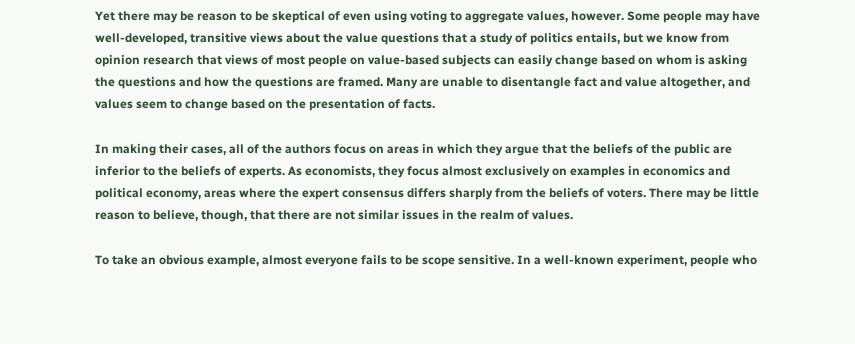Yet there may be reason to be skeptical of even using voting to aggregate values, however. Some people may have well-developed, transitive views about the value questions that a study of politics entails, but we know from opinion research that views of most people on value-based subjects can easily change based on whom is asking the questions and how the questions are framed. Many are unable to disentangle fact and value altogether, and values seem to change based on the presentation of facts.

In making their cases, all of the authors focus on areas in which they argue that the beliefs of the public are inferior to the beliefs of experts. As economists, they focus almost exclusively on examples in economics and political economy, areas where the expert consensus differs sharply from the beliefs of voters. There may be little reason to believe, though, that there are not similar issues in the realm of values.

To take an obvious example, almost everyone fails to be scope sensitive. In a well-known experiment, people who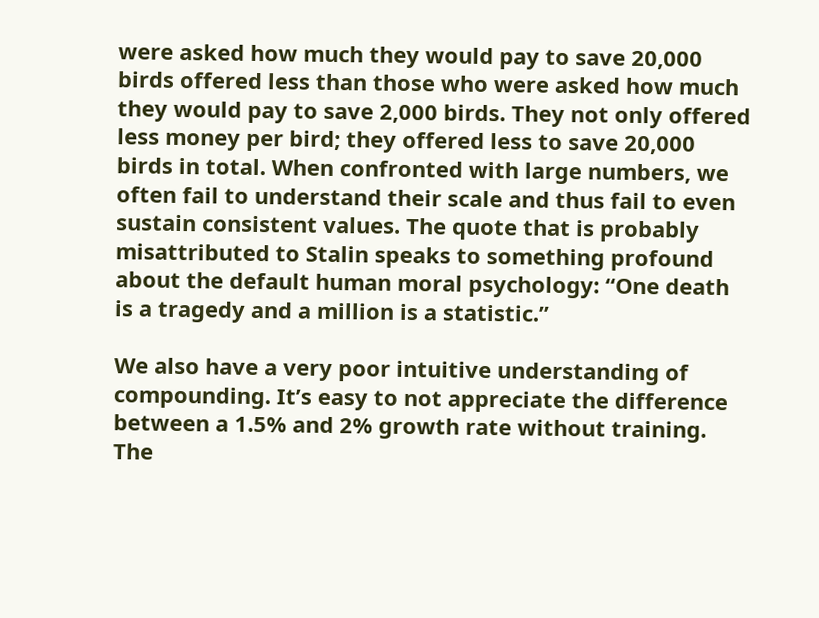were asked how much they would pay to save 20,000 birds offered less than those who were asked how much they would pay to save 2,000 birds. They not only offered less money per bird; they offered less to save 20,000 birds in total. When confronted with large numbers, we often fail to understand their scale and thus fail to even sustain consistent values. The quote that is probably misattributed to Stalin speaks to something profound about the default human moral psychology: “One death is a tragedy and a million is a statistic.”

We also have a very poor intuitive understanding of compounding. It’s easy to not appreciate the difference between a 1.5% and 2% growth rate without training. The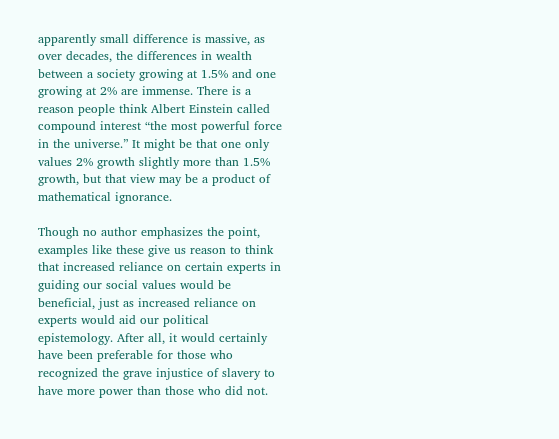apparently small difference is massive, as over decades, the differences in wealth between a society growing at 1.5% and one growing at 2% are immense. There is a reason people think Albert Einstein called compound interest “the most powerful force in the universe.” It might be that one only values 2% growth slightly more than 1.5% growth, but that view may be a product of mathematical ignorance.

Though no author emphasizes the point, examples like these give us reason to think that increased reliance on certain experts in guiding our social values would be beneficial, just as increased reliance on experts would aid our political epistemology. After all, it would certainly have been preferable for those who recognized the grave injustice of slavery to have more power than those who did not.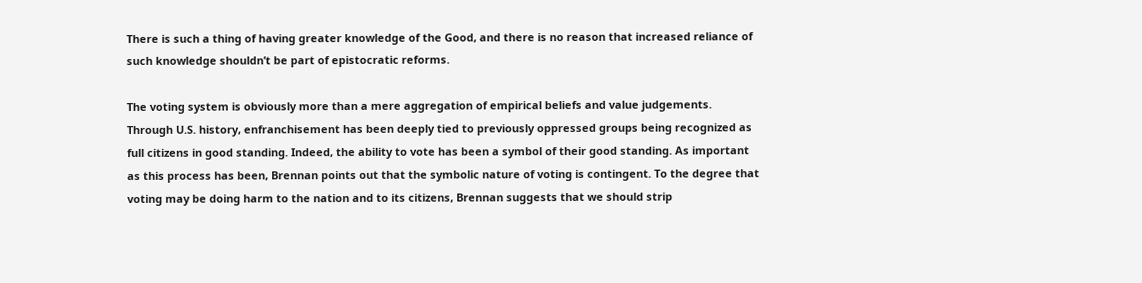There is such a thing of having greater knowledge of the Good, and there is no reason that increased reliance of such knowledge shouldn’t be part of epistocratic reforms.

The voting system is obviously more than a mere aggregation of empirical beliefs and value judgements. Through U.S. history, enfranchisement has been deeply tied to previously oppressed groups being recognized as full citizens in good standing. Indeed, the ability to vote has been a symbol of their good standing. As important as this process has been, Brennan points out that the symbolic nature of voting is contingent. To the degree that voting may be doing harm to the nation and to its citizens, Brennan suggests that we should strip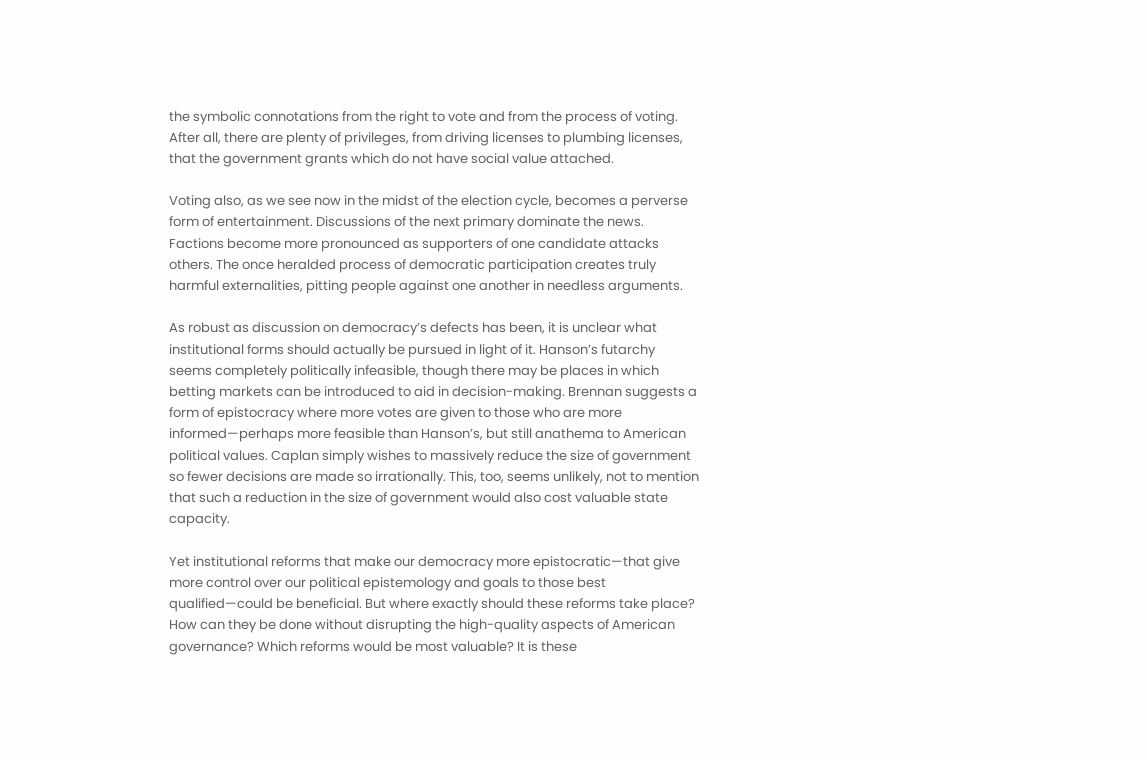the symbolic connotations from the right to vote and from the process of voting. After all, there are plenty of privileges, from driving licenses to plumbing licenses, that the government grants which do not have social value attached.

Voting also, as we see now in the midst of the election cycle, becomes a perverse form of entertainment. Discussions of the next primary dominate the news. Factions become more pronounced as supporters of one candidate attacks others. The once heralded process of democratic participation creates truly harmful externalities, pitting people against one another in needless arguments.

As robust as discussion on democracy’s defects has been, it is unclear what institutional forms should actually be pursued in light of it. Hanson’s futarchy seems completely politically infeasible, though there may be places in which betting markets can be introduced to aid in decision-making. Brennan suggests a form of epistocracy where more votes are given to those who are more informed—perhaps more feasible than Hanson’s, but still anathema to American political values. Caplan simply wishes to massively reduce the size of government so fewer decisions are made so irrationally. This, too, seems unlikely, not to mention that such a reduction in the size of government would also cost valuable state capacity.

Yet institutional reforms that make our democracy more epistocratic—that give more control over our political epistemology and goals to those best qualified—could be beneficial. But where exactly should these reforms take place? How can they be done without disrupting the high-quality aspects of American governance? Which reforms would be most valuable? It is these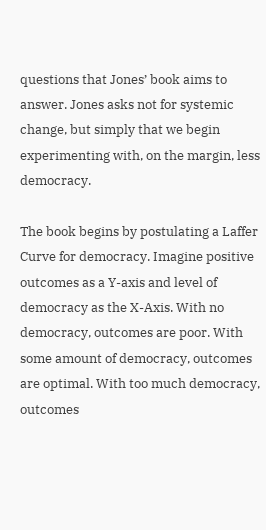questions that Jones’ book aims to answer. Jones asks not for systemic change, but simply that we begin experimenting with, on the margin, less democracy.

The book begins by postulating a Laffer Curve for democracy. Imagine positive outcomes as a Y-axis and level of democracy as the X-Axis. With no democracy, outcomes are poor. With some amount of democracy, outcomes are optimal. With too much democracy, outcomes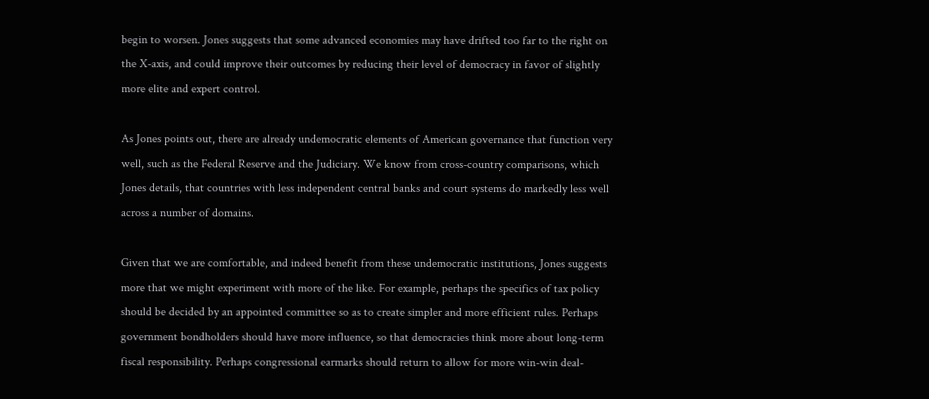begin to worsen. Jones suggests that some advanced economies may have drifted too far to the right on the X-axis, and could improve their outcomes by reducing their level of democracy in favor of slightly more elite and expert control.

As Jones points out, there are already undemocratic elements of American governance that function very well, such as the Federal Reserve and the Judiciary. We know from cross-country comparisons, which Jones details, that countries with less independent central banks and court systems do markedly less well across a number of domains.

Given that we are comfortable, and indeed benefit from these undemocratic institutions, Jones suggests more that we might experiment with more of the like. For example, perhaps the specifics of tax policy should be decided by an appointed committee so as to create simpler and more efficient rules. Perhaps government bondholders should have more influence, so that democracies think more about long-term fiscal responsibility. Perhaps congressional earmarks should return to allow for more win-win deal-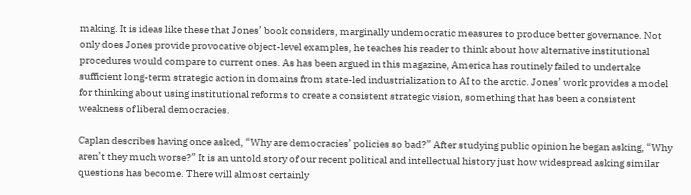making. It is ideas like these that Jones’ book considers, marginally undemocratic measures to produce better governance. Not only does Jones provide provocative object-level examples, he teaches his reader to think about how alternative institutional procedures would compare to current ones. As has been argued in this magazine, America has routinely failed to undertake sufficient long-term strategic action in domains from state-led industrialization to AI to the arctic. Jones’ work provides a model for thinking about using institutional reforms to create a consistent strategic vision, something that has been a consistent weakness of liberal democracies.

Caplan describes having once asked, “Why are democracies’ policies so bad?” After studying public opinion he began asking, “Why aren’t they much worse?” It is an untold story of our recent political and intellectual history just how widespread asking similar questions has become. There will almost certainly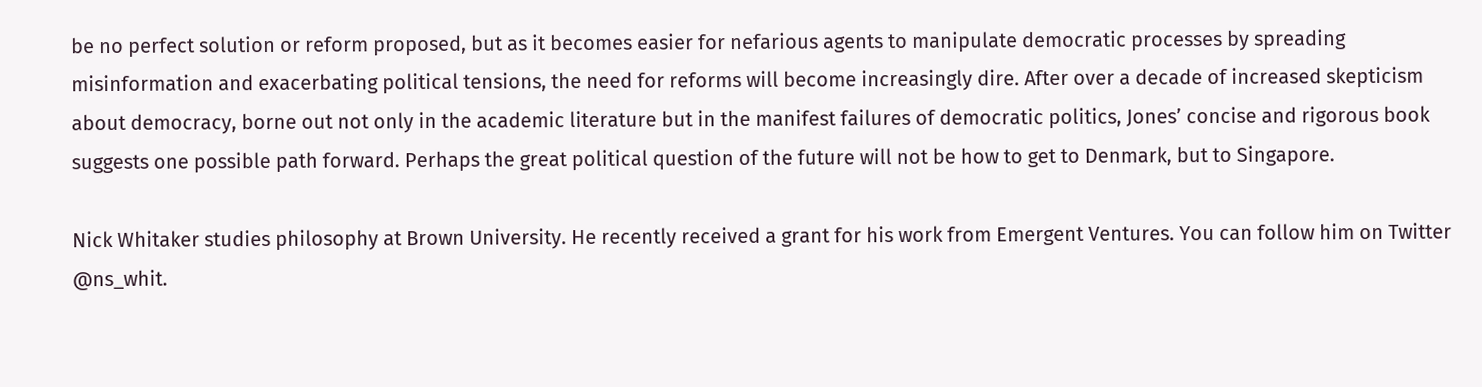be no perfect solution or reform proposed, but as it becomes easier for nefarious agents to manipulate democratic processes by spreading misinformation and exacerbating political tensions, the need for reforms will become increasingly dire. After over a decade of increased skepticism about democracy, borne out not only in the academic literature but in the manifest failures of democratic politics, Jones’ concise and rigorous book suggests one possible path forward. Perhaps the great political question of the future will not be how to get to Denmark, but to Singapore.

Nick Whitaker studies philosophy at Brown University. He recently received a grant for his work from Emergent Ventures. You can follow him on Twitter @ns_whit.